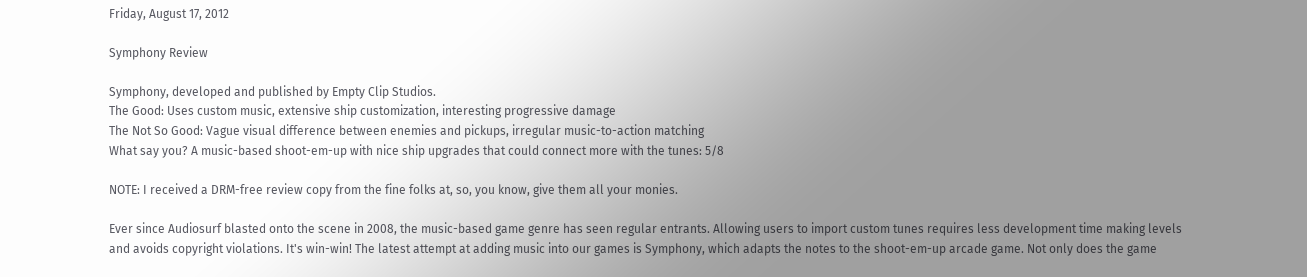Friday, August 17, 2012

Symphony Review

Symphony, developed and published by Empty Clip Studios.
The Good: Uses custom music, extensive ship customization, interesting progressive damage
The Not So Good: Vague visual difference between enemies and pickups, irregular music-to-action matching
What say you? A music-based shoot-em-up with nice ship upgrades that could connect more with the tunes: 5/8

NOTE: I received a DRM-free review copy from the fine folks at, so, you know, give them all your monies.

Ever since Audiosurf blasted onto the scene in 2008, the music-based game genre has seen regular entrants. Allowing users to import custom tunes requires less development time making levels and avoids copyright violations. It's win-win! The latest attempt at adding music into our games is Symphony, which adapts the notes to the shoot-em-up arcade game. Not only does the game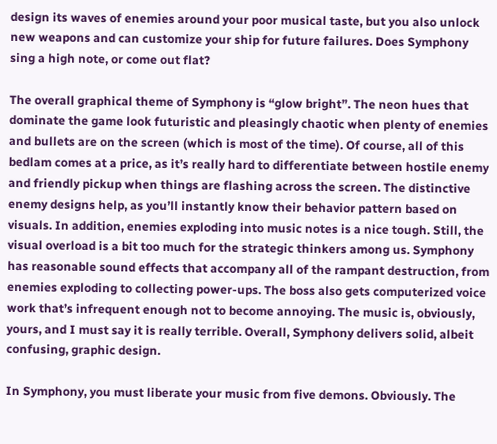design its waves of enemies around your poor musical taste, but you also unlock new weapons and can customize your ship for future failures. Does Symphony sing a high note, or come out flat?

The overall graphical theme of Symphony is “glow bright”. The neon hues that dominate the game look futuristic and pleasingly chaotic when plenty of enemies and bullets are on the screen (which is most of the time). Of course, all of this bedlam comes at a price, as it’s really hard to differentiate between hostile enemy and friendly pickup when things are flashing across the screen. The distinctive enemy designs help, as you’ll instantly know their behavior pattern based on visuals. In addition, enemies exploding into music notes is a nice tough. Still, the visual overload is a bit too much for the strategic thinkers among us. Symphony has reasonable sound effects that accompany all of the rampant destruction, from enemies exploding to collecting power-ups. The boss also gets computerized voice work that’s infrequent enough not to become annoying. The music is, obviously, yours, and I must say it is really terrible. Overall, Symphony delivers solid, albeit confusing, graphic design.

In Symphony, you must liberate your music from five demons. Obviously. The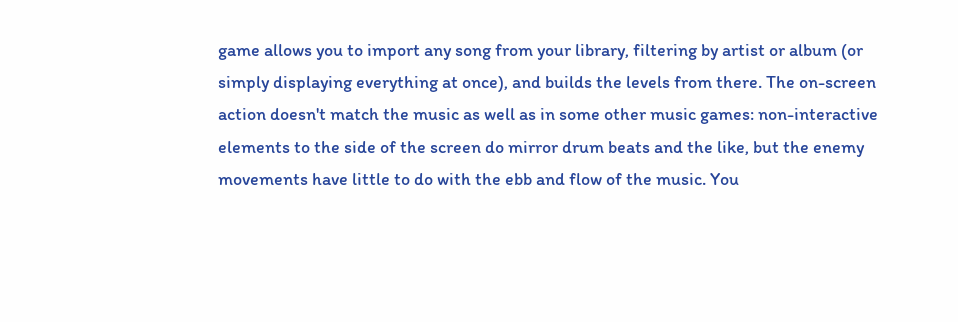game allows you to import any song from your library, filtering by artist or album (or simply displaying everything at once), and builds the levels from there. The on-screen action doesn't match the music as well as in some other music games: non-interactive elements to the side of the screen do mirror drum beats and the like, but the enemy movements have little to do with the ebb and flow of the music. You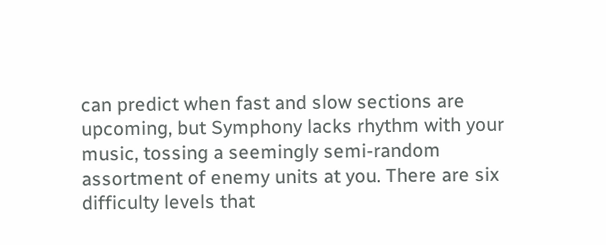can predict when fast and slow sections are upcoming, but Symphony lacks rhythm with your music, tossing a seemingly semi-random assortment of enemy units at you. There are six difficulty levels that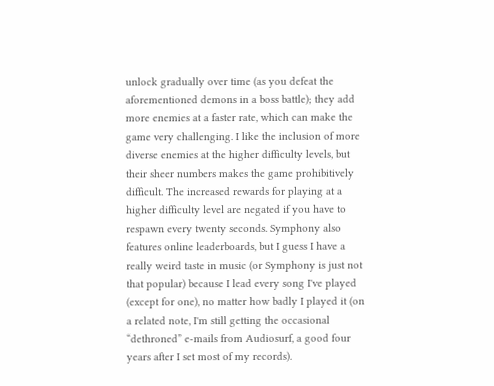unlock gradually over time (as you defeat the aforementioned demons in a boss battle); they add more enemies at a faster rate, which can make the game very challenging. I like the inclusion of more diverse enemies at the higher difficulty levels, but their sheer numbers makes the game prohibitively difficult. The increased rewards for playing at a higher difficulty level are negated if you have to respawn every twenty seconds. Symphony also features online leaderboards, but I guess I have a really weird taste in music (or Symphony is just not that popular) because I lead every song I've played (except for one), no matter how badly I played it (on a related note, I'm still getting the occasional “dethroned” e-mails from Audiosurf, a good four years after I set most of my records).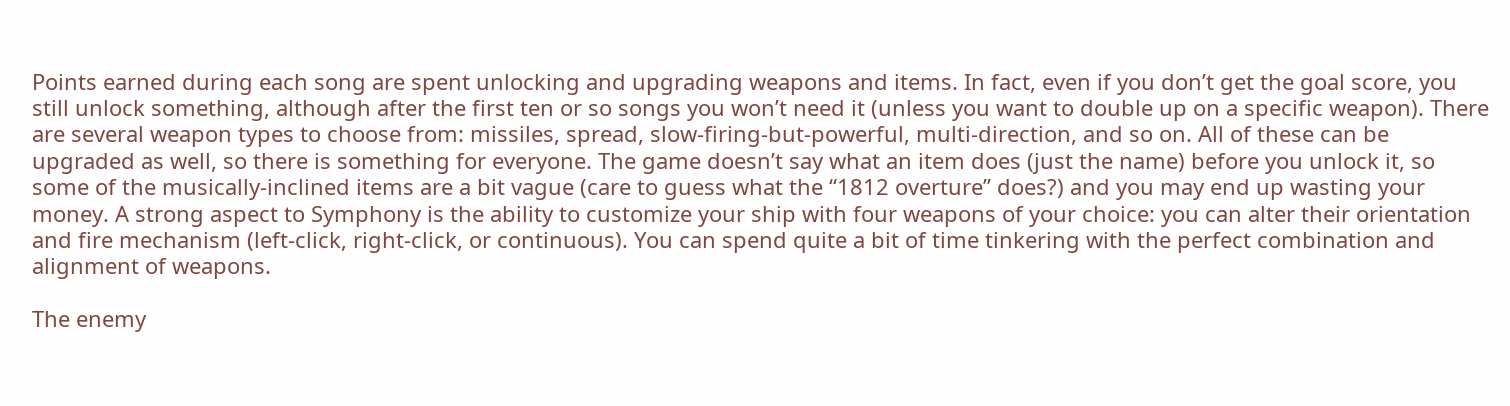Points earned during each song are spent unlocking and upgrading weapons and items. In fact, even if you don’t get the goal score, you still unlock something, although after the first ten or so songs you won’t need it (unless you want to double up on a specific weapon). There are several weapon types to choose from: missiles, spread, slow-firing-but-powerful, multi-direction, and so on. All of these can be upgraded as well, so there is something for everyone. The game doesn’t say what an item does (just the name) before you unlock it, so some of the musically-inclined items are a bit vague (care to guess what the “1812 overture” does?) and you may end up wasting your money. A strong aspect to Symphony is the ability to customize your ship with four weapons of your choice: you can alter their orientation and fire mechanism (left-click, right-click, or continuous). You can spend quite a bit of time tinkering with the perfect combination and alignment of weapons.

The enemy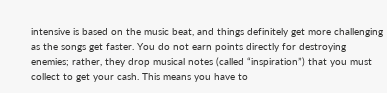intensive is based on the music beat, and things definitely get more challenging as the songs get faster. You do not earn points directly for destroying enemies; rather, they drop musical notes (called “inspiration”) that you must collect to get your cash. This means you have to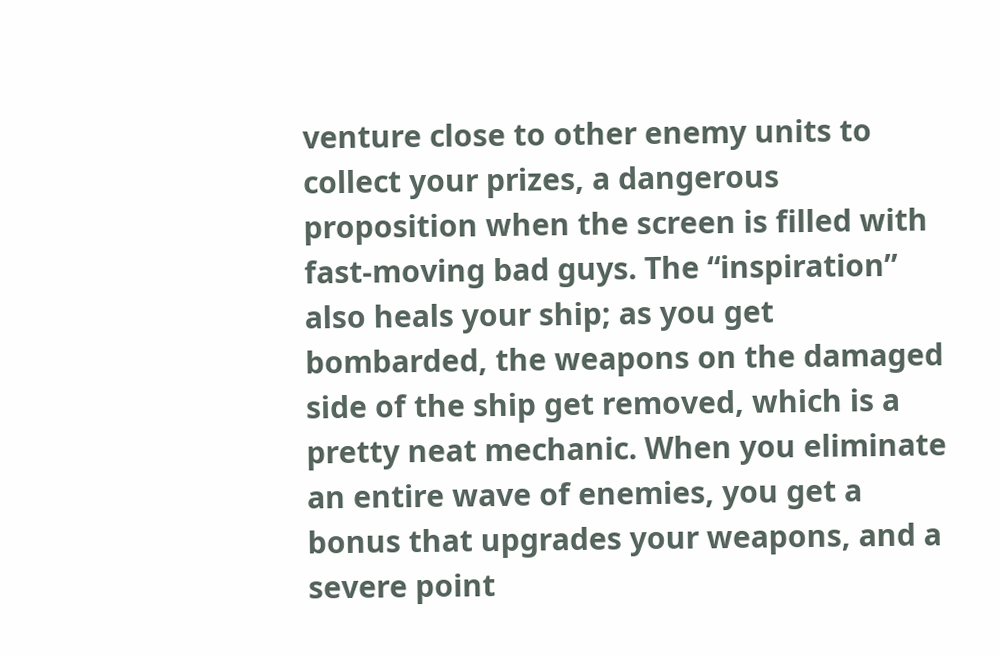venture close to other enemy units to collect your prizes, a dangerous proposition when the screen is filled with fast-moving bad guys. The “inspiration” also heals your ship; as you get bombarded, the weapons on the damaged side of the ship get removed, which is a pretty neat mechanic. When you eliminate an entire wave of enemies, you get a bonus that upgrades your weapons, and a severe point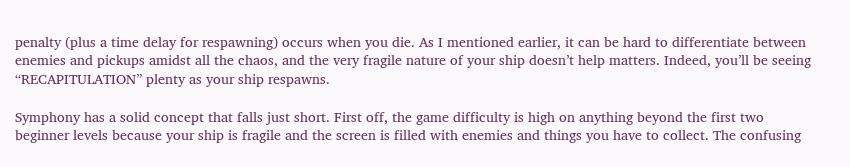penalty (plus a time delay for respawning) occurs when you die. As I mentioned earlier, it can be hard to differentiate between enemies and pickups amidst all the chaos, and the very fragile nature of your ship doesn’t help matters. Indeed, you’ll be seeing “RECAPITULATION” plenty as your ship respawns.

Symphony has a solid concept that falls just short. First off, the game difficulty is high on anything beyond the first two beginner levels because your ship is fragile and the screen is filled with enemies and things you have to collect. The confusing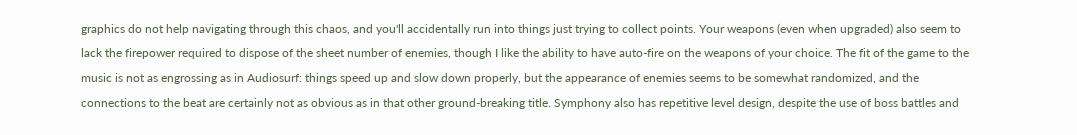graphics do not help navigating through this chaos, and you'll accidentally run into things just trying to collect points. Your weapons (even when upgraded) also seem to lack the firepower required to dispose of the sheet number of enemies, though I like the ability to have auto-fire on the weapons of your choice. The fit of the game to the music is not as engrossing as in Audiosurf: things speed up and slow down properly, but the appearance of enemies seems to be somewhat randomized, and the connections to the beat are certainly not as obvious as in that other ground-breaking title. Symphony also has repetitive level design, despite the use of boss battles and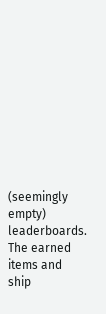(seemingly empty) leaderboards. The earned items and ship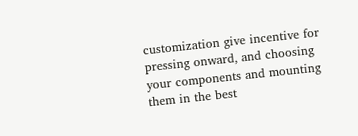customization give incentive for pressing onward, and choosing your components and mounting them in the best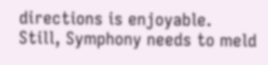directions is enjoyable. Still, Symphony needs to meld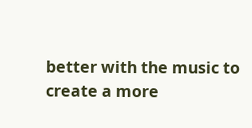better with the music to create a more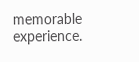memorable experience.